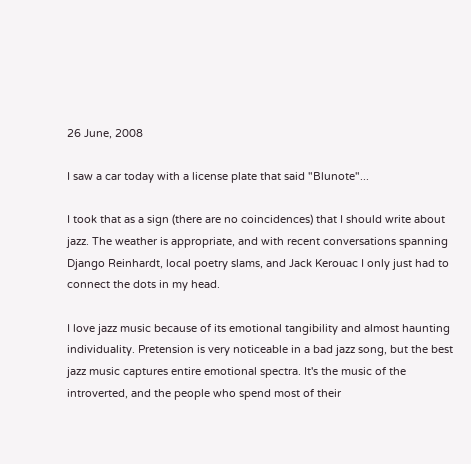26 June, 2008

I saw a car today with a license plate that said "Blunote"...

I took that as a sign (there are no coincidences) that I should write about jazz. The weather is appropriate, and with recent conversations spanning Django Reinhardt, local poetry slams, and Jack Kerouac I only just had to connect the dots in my head.

I love jazz music because of its emotional tangibility and almost haunting individuality. Pretension is very noticeable in a bad jazz song, but the best jazz music captures entire emotional spectra. It's the music of the introverted, and the people who spend most of their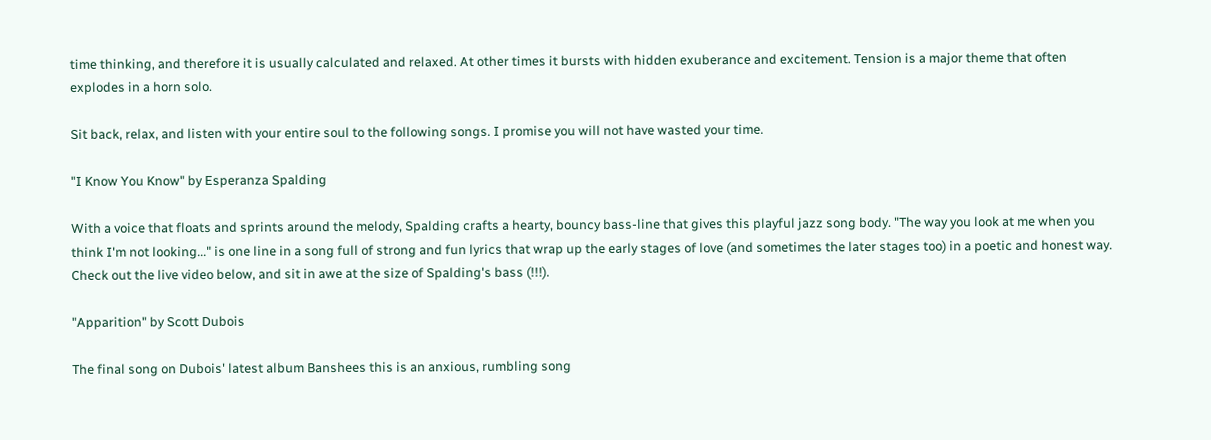time thinking, and therefore it is usually calculated and relaxed. At other times it bursts with hidden exuberance and excitement. Tension is a major theme that often explodes in a horn solo.

Sit back, relax, and listen with your entire soul to the following songs. I promise you will not have wasted your time.

"I Know You Know" by Esperanza Spalding

With a voice that floats and sprints around the melody, Spalding crafts a hearty, bouncy bass-line that gives this playful jazz song body. "The way you look at me when you think I'm not looking..." is one line in a song full of strong and fun lyrics that wrap up the early stages of love (and sometimes the later stages too) in a poetic and honest way. Check out the live video below, and sit in awe at the size of Spalding's bass (!!!).

"Apparition" by Scott Dubois

The final song on Dubois' latest album Banshees this is an anxious, rumbling song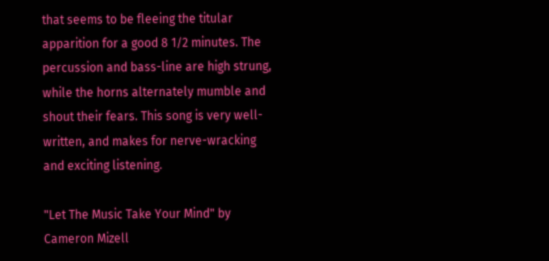that seems to be fleeing the titular apparition for a good 8 1/2 minutes. The percussion and bass-line are high strung, while the horns alternately mumble and shout their fears. This song is very well-written, and makes for nerve-wracking and exciting listening.

"Let The Music Take Your Mind" by Cameron Mizell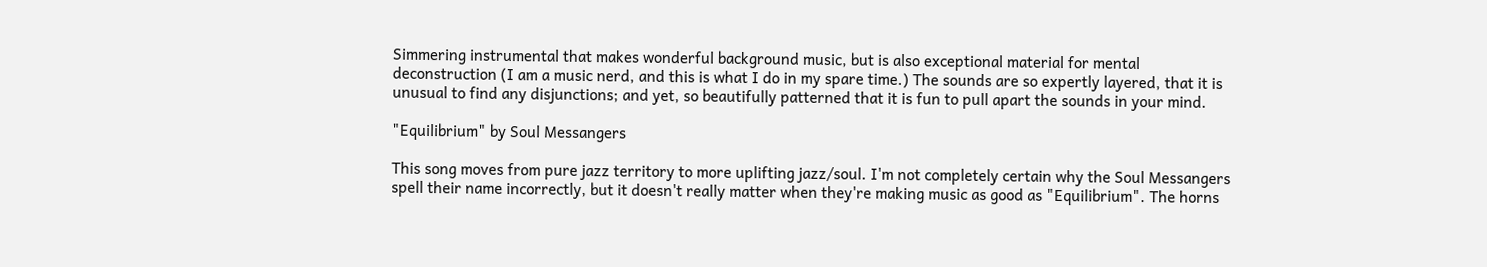Simmering instrumental that makes wonderful background music, but is also exceptional material for mental deconstruction (I am a music nerd, and this is what I do in my spare time.) The sounds are so expertly layered, that it is unusual to find any disjunctions; and yet, so beautifully patterned that it is fun to pull apart the sounds in your mind.

"Equilibrium" by Soul Messangers

This song moves from pure jazz territory to more uplifting jazz/soul. I'm not completely certain why the Soul Messangers spell their name incorrectly, but it doesn't really matter when they're making music as good as "Equilibrium". The horns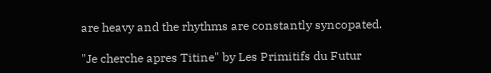are heavy and the rhythms are constantly syncopated.

"Je cherche apres Titine" by Les Primitifs du Futur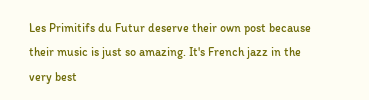Les Primitifs du Futur deserve their own post because their music is just so amazing. It's French jazz in the very best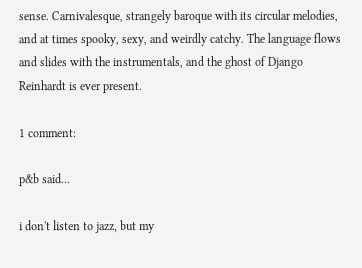sense. Carnivalesque, strangely baroque with its circular melodies, and at times spooky, sexy, and weirdly catchy. The language flows and slides with the instrumentals, and the ghost of Django Reinhardt is ever present.

1 comment:

p&b said...

i don't listen to jazz, but my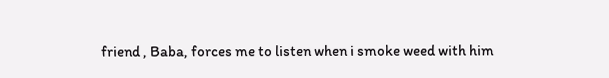friend , Baba, forces me to listen when i smoke weed with him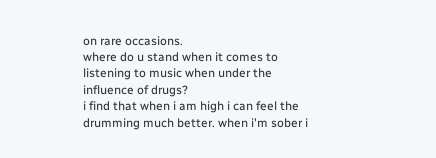on rare occasions.
where do u stand when it comes to listening to music when under the influence of drugs?
i find that when i am high i can feel the drumming much better. when i'm sober i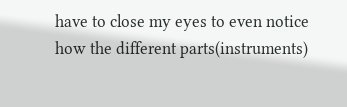have to close my eyes to even notice how the different parts(instruments)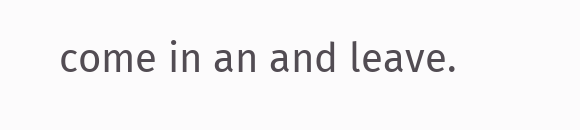come in an and leave.